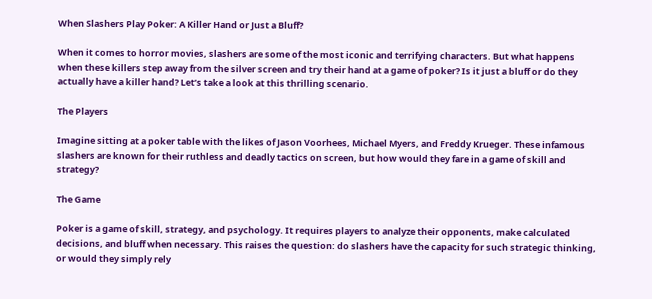When Slashers Play Poker: A Killer Hand or Just a Bluff?

When it comes to horror movies, slashers are some of the most iconic and terrifying characters. But what happens when these killers step away from the silver screen and try their hand at a game of poker? Is it just a bluff or do they actually have a killer hand? Let’s take a look at this thrilling scenario.

The Players

Imagine sitting at a poker table with the likes of Jason Voorhees, Michael Myers, and Freddy Krueger. These infamous slashers are known for their ruthless and deadly tactics on screen, but how would they fare in a game of skill and strategy?

The Game

Poker is a game of skill, strategy, and psychology. It requires players to analyze their opponents, make calculated decisions, and bluff when necessary. This raises the question: do slashers have the capacity for such strategic thinking, or would they simply rely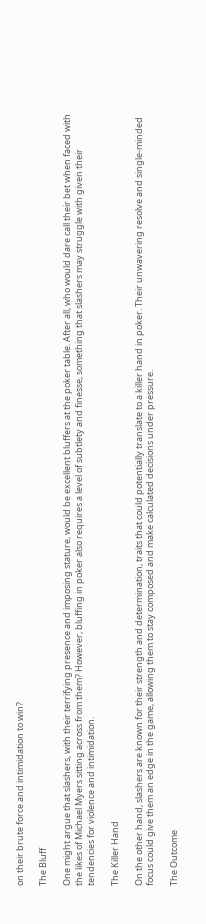on their brute force and intimidation to win?

The Bluff

One might argue that slashers, with their terrifying presence and imposing stature, would be excellent bluffers at the poker table. After all, who would dare call their bet when faced with the likes of Michael Myers sitting across from them? However, bluffing in poker also requires a level of subtlety and finesse, something that slashers may struggle with given their tendencies for violence and intimidation.

The Killer Hand

On the other hand, slashers are known for their strength and determination, traits that could potentially translate to a killer hand in poker. Their unwavering resolve and single-minded focus could give them an edge in the game, allowing them to stay composed and make calculated decisions under pressure.

The Outcome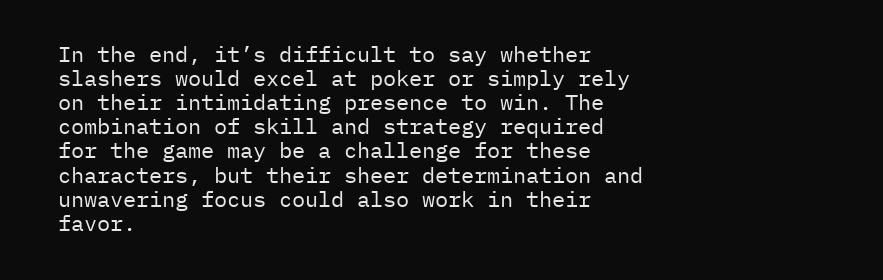In the end, it’s difficult to say whether slashers would excel at poker or simply rely on their intimidating presence to win. The combination of skill and strategy required for the game may be a challenge for these characters, but their sheer determination and unwavering focus could also work in their favor.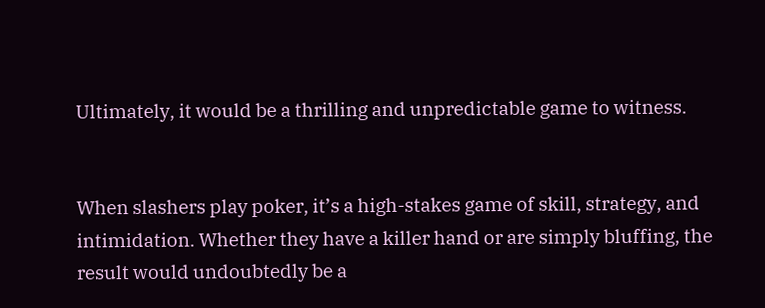Ultimately, it would be a thrilling and unpredictable game to witness.


When slashers play poker, it’s a high-stakes game of skill, strategy, and intimidation. Whether they have a killer hand or are simply bluffing, the result would undoubtedly be a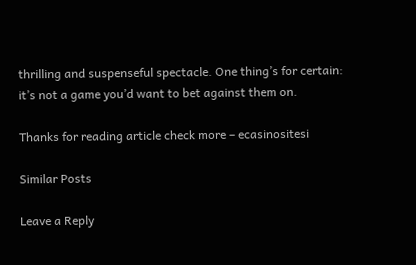thrilling and suspenseful spectacle. One thing’s for certain: it’s not a game you’d want to bet against them on.

Thanks for reading article check more – ecasinositesi

Similar Posts

Leave a Reply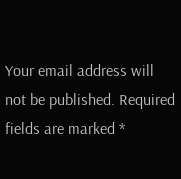Your email address will not be published. Required fields are marked *